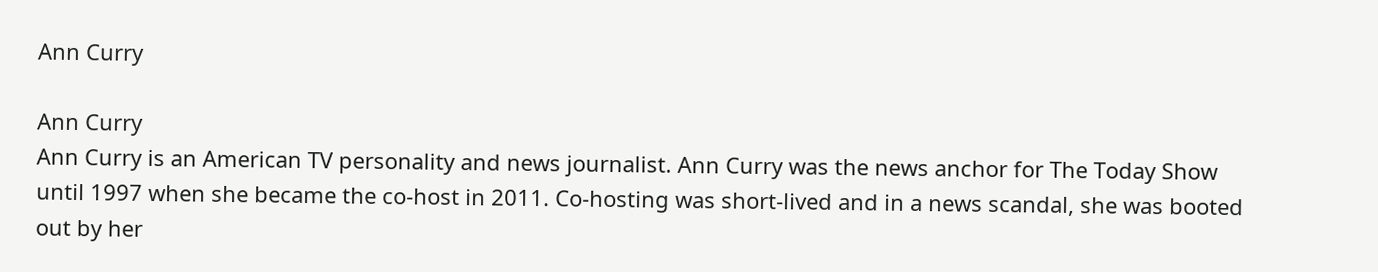Ann Curry

Ann Curry
Ann Curry is an American TV personality and news journalist. Ann Curry was the news anchor for The Today Show until 1997 when she became the co-host in 2011. Co-hosting was short-lived and in a news scandal, she was booted out by her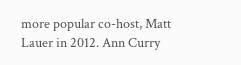more popular co-host, Matt Lauer in 2012. Ann Curry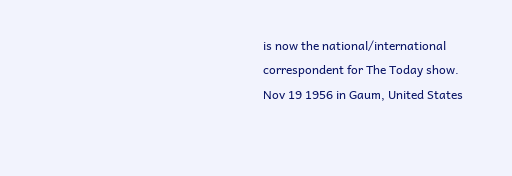is now the national/international correspondent for The Today show.
Nov 19 1956 in Gaum, United States